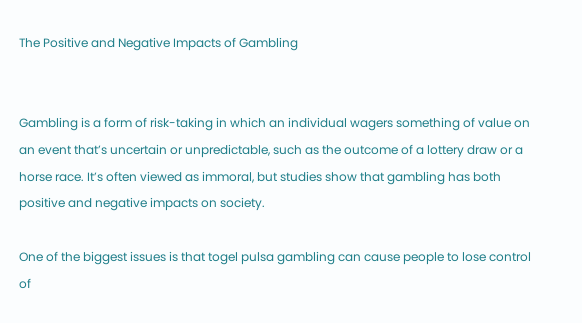The Positive and Negative Impacts of Gambling


Gambling is a form of risk-taking in which an individual wagers something of value on an event that’s uncertain or unpredictable, such as the outcome of a lottery draw or a horse race. It’s often viewed as immoral, but studies show that gambling has both positive and negative impacts on society.

One of the biggest issues is that togel pulsa gambling can cause people to lose control of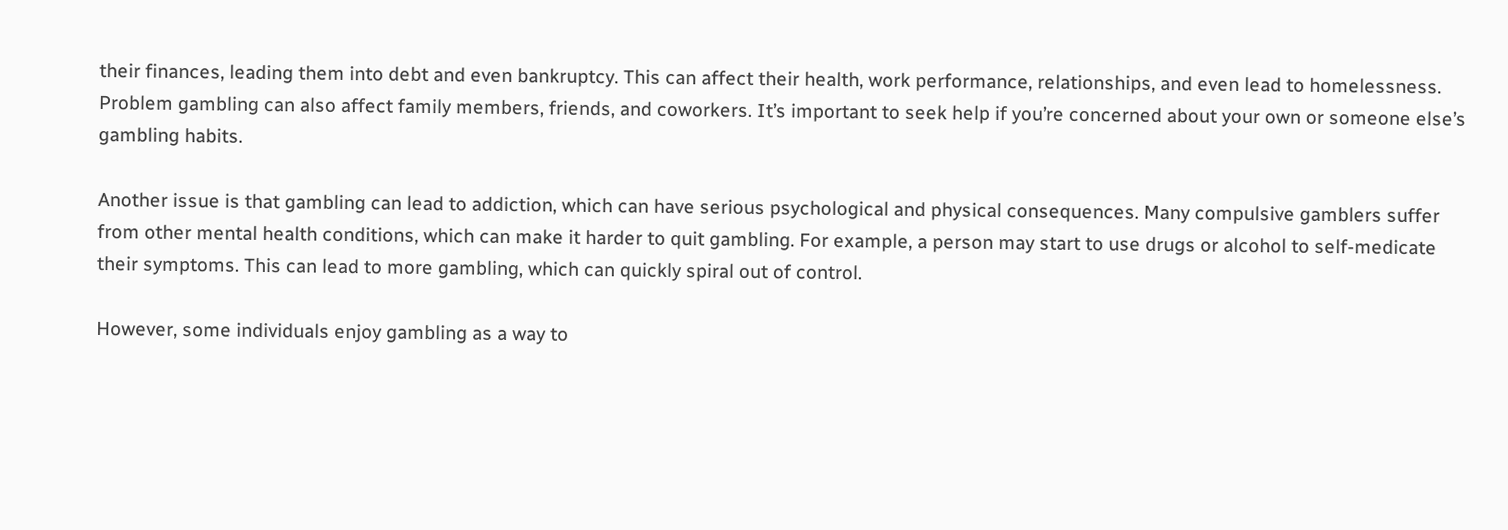their finances, leading them into debt and even bankruptcy. This can affect their health, work performance, relationships, and even lead to homelessness. Problem gambling can also affect family members, friends, and coworkers. It’s important to seek help if you’re concerned about your own or someone else’s gambling habits.

Another issue is that gambling can lead to addiction, which can have serious psychological and physical consequences. Many compulsive gamblers suffer from other mental health conditions, which can make it harder to quit gambling. For example, a person may start to use drugs or alcohol to self-medicate their symptoms. This can lead to more gambling, which can quickly spiral out of control.

However, some individuals enjoy gambling as a way to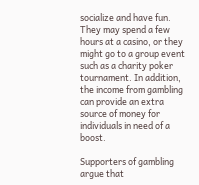socialize and have fun. They may spend a few hours at a casino, or they might go to a group event such as a charity poker tournament. In addition, the income from gambling can provide an extra source of money for individuals in need of a boost.

Supporters of gambling argue that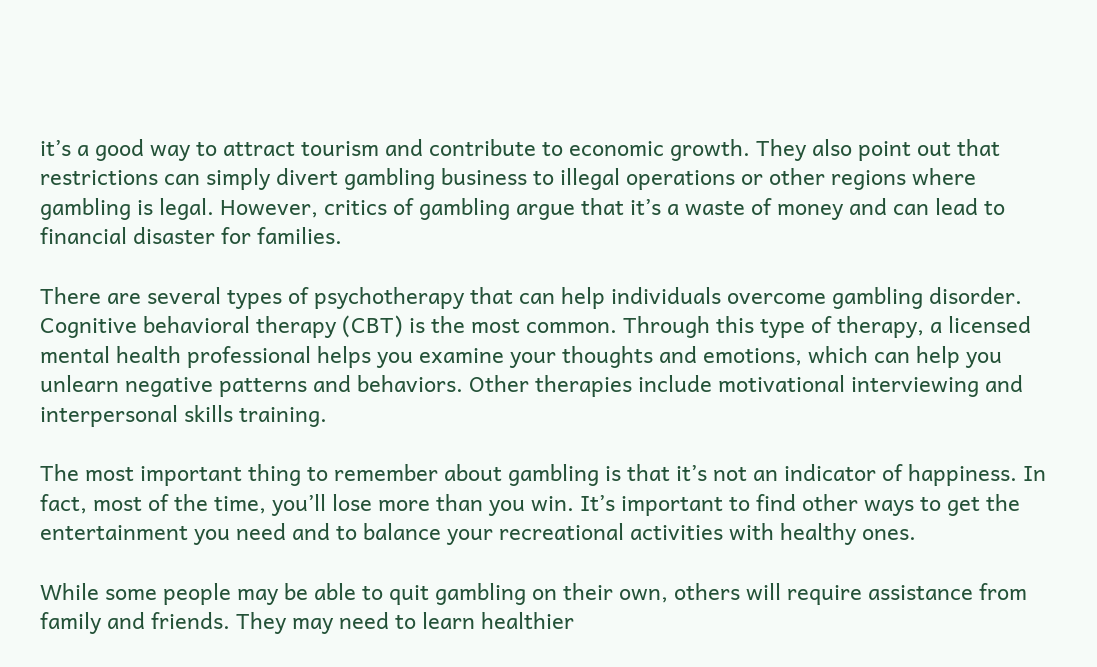it’s a good way to attract tourism and contribute to economic growth. They also point out that restrictions can simply divert gambling business to illegal operations or other regions where gambling is legal. However, critics of gambling argue that it’s a waste of money and can lead to financial disaster for families.

There are several types of psychotherapy that can help individuals overcome gambling disorder. Cognitive behavioral therapy (CBT) is the most common. Through this type of therapy, a licensed mental health professional helps you examine your thoughts and emotions, which can help you unlearn negative patterns and behaviors. Other therapies include motivational interviewing and interpersonal skills training.

The most important thing to remember about gambling is that it’s not an indicator of happiness. In fact, most of the time, you’ll lose more than you win. It’s important to find other ways to get the entertainment you need and to balance your recreational activities with healthy ones.

While some people may be able to quit gambling on their own, others will require assistance from family and friends. They may need to learn healthier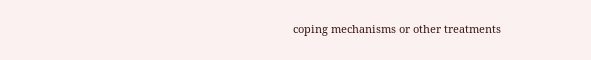coping mechanisms or other treatments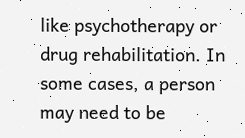like psychotherapy or drug rehabilitation. In some cases, a person may need to be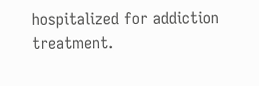hospitalized for addiction treatment.